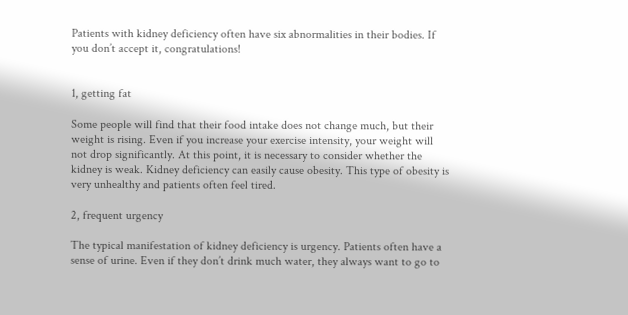Patients with kidney deficiency often have six abnormalities in their bodies. If you don’t accept it, congratulations!


1, getting fat

Some people will find that their food intake does not change much, but their weight is rising. Even if you increase your exercise intensity, your weight will not drop significantly. At this point, it is necessary to consider whether the kidney is weak. Kidney deficiency can easily cause obesity. This type of obesity is very unhealthy and patients often feel tired.

2, frequent urgency

The typical manifestation of kidney deficiency is urgency. Patients often have a sense of urine. Even if they don’t drink much water, they always want to go to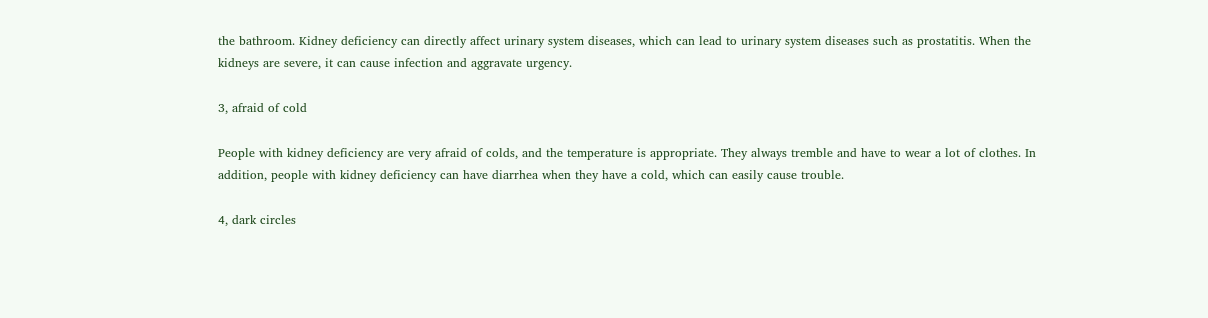the bathroom. Kidney deficiency can directly affect urinary system diseases, which can lead to urinary system diseases such as prostatitis. When the kidneys are severe, it can cause infection and aggravate urgency.

3, afraid of cold

People with kidney deficiency are very afraid of colds, and the temperature is appropriate. They always tremble and have to wear a lot of clothes. In addition, people with kidney deficiency can have diarrhea when they have a cold, which can easily cause trouble.

4, dark circles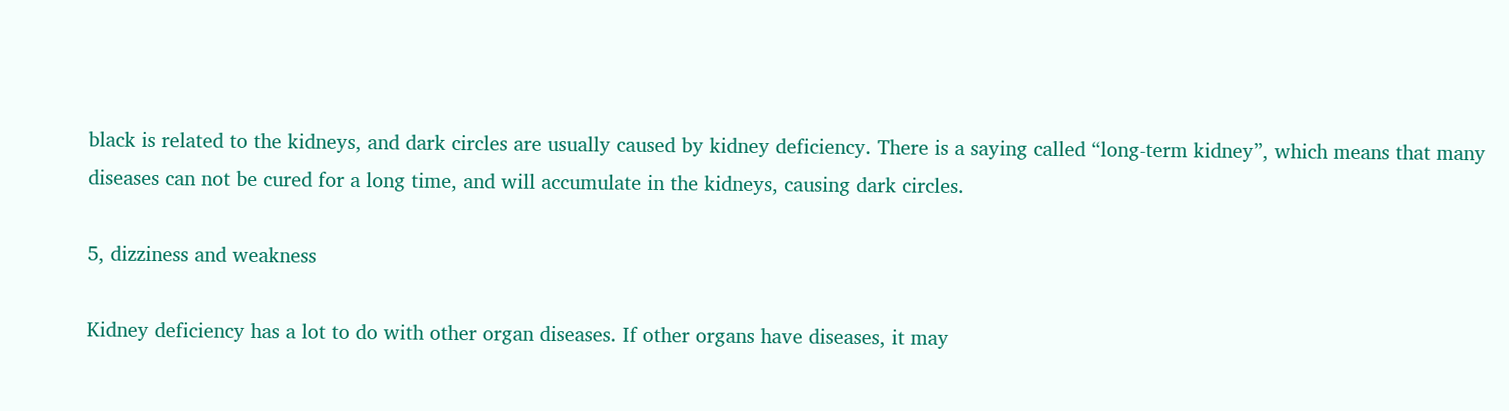black is related to the kidneys, and dark circles are usually caused by kidney deficiency. There is a saying called “long-term kidney”, which means that many diseases can not be cured for a long time, and will accumulate in the kidneys, causing dark circles.

5, dizziness and weakness

Kidney deficiency has a lot to do with other organ diseases. If other organs have diseases, it may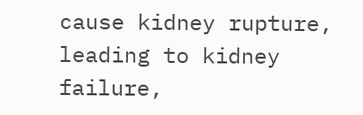cause kidney rupture, leading to kidney failure,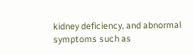kidney deficiency, and abnormal symptoms such as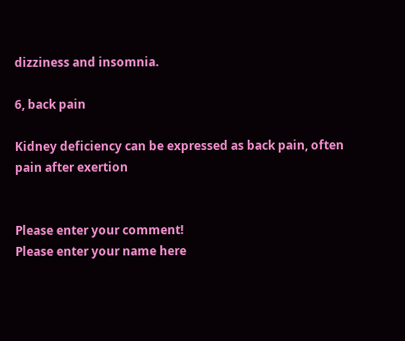dizziness and insomnia.

6, back pain

Kidney deficiency can be expressed as back pain, often pain after exertion


Please enter your comment!
Please enter your name here